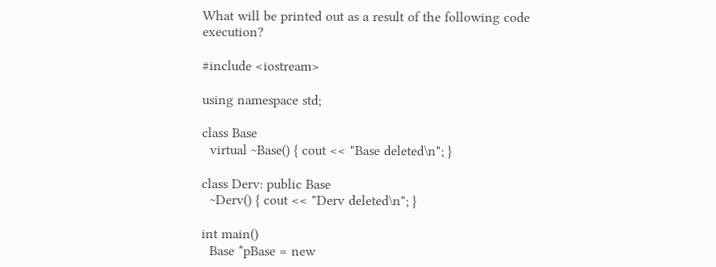What will be printed out as a result of the following code execution?

#include <iostream>

using namespace std;

class Base
  virtual ~Base() { cout << "Base deleted\n"; }

class Derv: public Base
  ~Derv() { cout << "Derv deleted\n"; }

int main()
  Base *pBase = new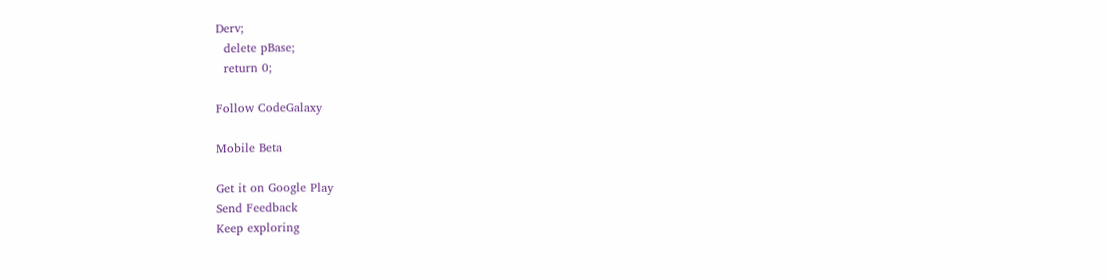Derv;
  delete pBase;
  return 0;

Follow CodeGalaxy

Mobile Beta

Get it on Google Play
Send Feedback
Keep exploring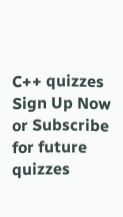C++ quizzes
Sign Up Now
or Subscribe for future quizzes